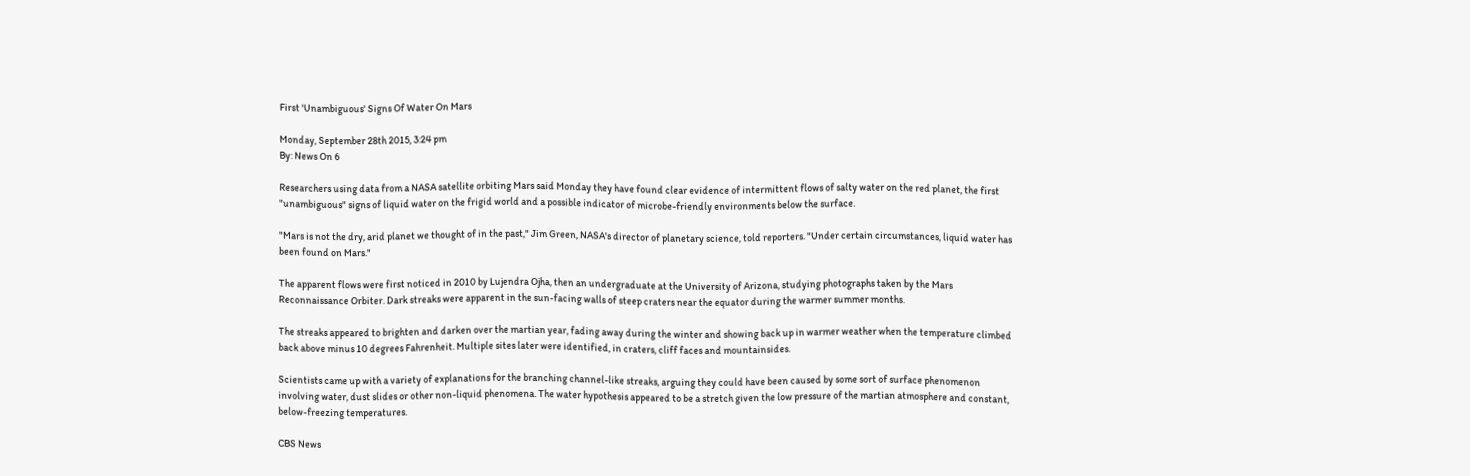First 'Unambiguous' Signs Of Water On Mars

Monday, September 28th 2015, 3:24 pm
By: News On 6

Researchers using data from a NASA satellite orbiting Mars said Monday they have found clear evidence of intermittent flows of salty water on the red planet, the first "unambiguous" signs of liquid water on the frigid world and a possible indicator of microbe-friendly environments below the surface.

"Mars is not the dry, arid planet we thought of in the past," Jim Green, NASA's director of planetary science, told reporters. "Under certain circumstances, liquid water has been found on Mars."

The apparent flows were first noticed in 2010 by Lujendra Ojha, then an undergraduate at the University of Arizona, studying photographs taken by the Mars Reconnaissance Orbiter. Dark streaks were apparent in the sun-facing walls of steep craters near the equator during the warmer summer months.

The streaks appeared to brighten and darken over the martian year, fading away during the winter and showing back up in warmer weather when the temperature climbed back above minus 10 degrees Fahrenheit. Multiple sites later were identified, in craters, cliff faces and mountainsides.

Scientists came up with a variety of explanations for the branching channel-like streaks, arguing they could have been caused by some sort of surface phenomenon involving water, dust slides or other non-liquid phenomena. The water hypothesis appeared to be a stretch given the low pressure of the martian atmosphere and constant, below-freezing temperatures.

CBS News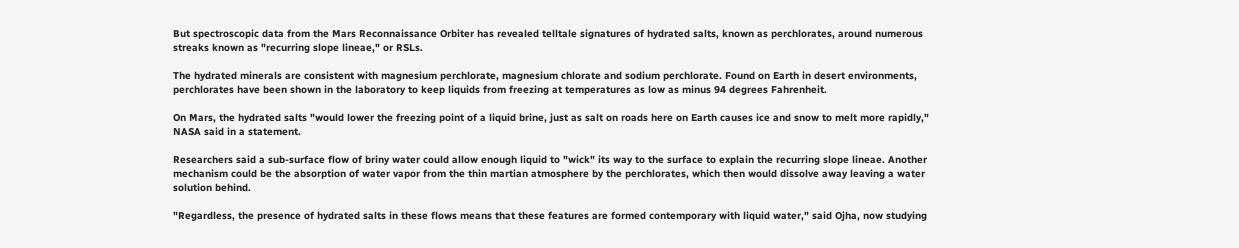But spectroscopic data from the Mars Reconnaissance Orbiter has revealed telltale signatures of hydrated salts, known as perchlorates, around numerous streaks known as "recurring slope lineae," or RSLs.

The hydrated minerals are consistent with magnesium perchlorate, magnesium chlorate and sodium perchlorate. Found on Earth in desert environments, perchlorates have been shown in the laboratory to keep liquids from freezing at temperatures as low as minus 94 degrees Fahrenheit.

On Mars, the hydrated salts "would lower the freezing point of a liquid brine, just as salt on roads here on Earth causes ice and snow to melt more rapidly," NASA said in a statement.

Researchers said a sub-surface flow of briny water could allow enough liquid to "wick" its way to the surface to explain the recurring slope lineae. Another mechanism could be the absorption of water vapor from the thin martian atmosphere by the perchlorates, which then would dissolve away leaving a water solution behind.

"Regardless, the presence of hydrated salts in these flows means that these features are formed contemporary with liquid water," said Ojha, now studying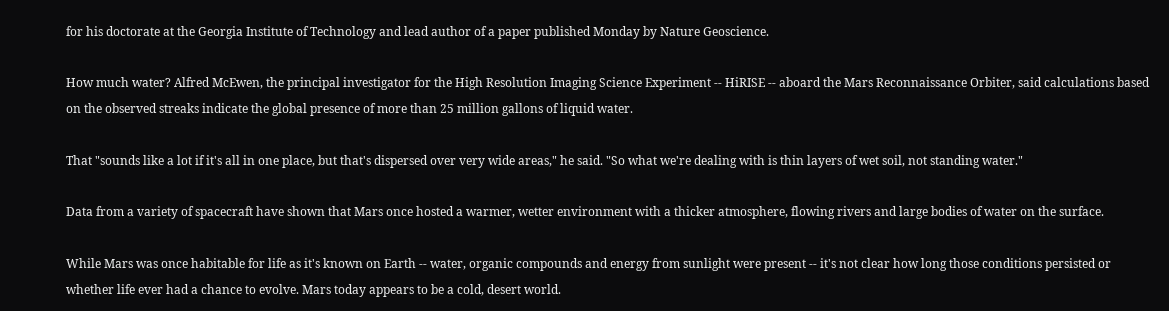for his doctorate at the Georgia Institute of Technology and lead author of a paper published Monday by Nature Geoscience.

How much water? Alfred McEwen, the principal investigator for the High Resolution Imaging Science Experiment -- HiRISE -- aboard the Mars Reconnaissance Orbiter, said calculations based on the observed streaks indicate the global presence of more than 25 million gallons of liquid water.

That "sounds like a lot if it's all in one place, but that's dispersed over very wide areas," he said. "So what we're dealing with is thin layers of wet soil, not standing water."

Data from a variety of spacecraft have shown that Mars once hosted a warmer, wetter environment with a thicker atmosphere, flowing rivers and large bodies of water on the surface.

While Mars was once habitable for life as it's known on Earth -- water, organic compounds and energy from sunlight were present -- it's not clear how long those conditions persisted or whether life ever had a chance to evolve. Mars today appears to be a cold, desert world.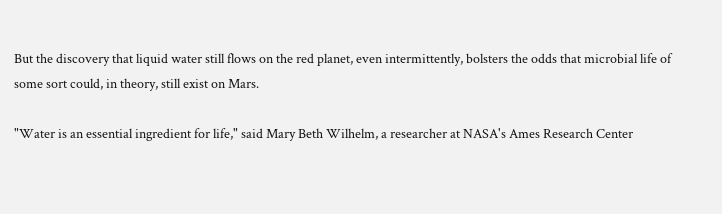But the discovery that liquid water still flows on the red planet, even intermittently, bolsters the odds that microbial life of some sort could, in theory, still exist on Mars.

"Water is an essential ingredient for life," said Mary Beth Wilhelm, a researcher at NASA's Ames Research Center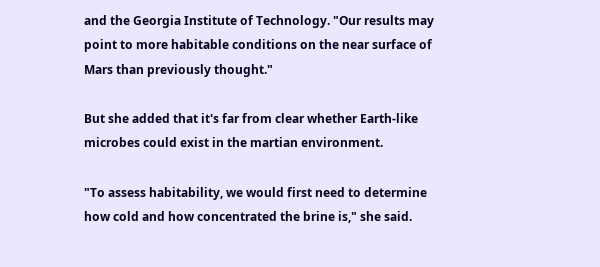and the Georgia Institute of Technology. "Our results may point to more habitable conditions on the near surface of Mars than previously thought."

But she added that it's far from clear whether Earth-like microbes could exist in the martian environment.

"To assess habitability, we would first need to determine how cold and how concentrated the brine is," she said.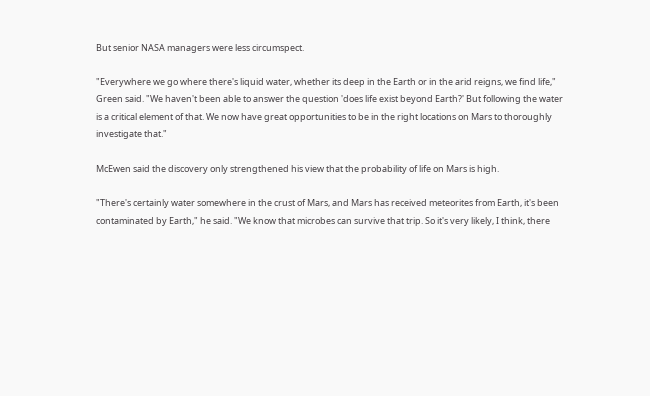But senior NASA managers were less circumspect.

"Everywhere we go where there's liquid water, whether its deep in the Earth or in the arid reigns, we find life," Green said. "We haven't been able to answer the question 'does life exist beyond Earth?' But following the water is a critical element of that. We now have great opportunities to be in the right locations on Mars to thoroughly investigate that."

McEwen said the discovery only strengthened his view that the probability of life on Mars is high.

"There's certainly water somewhere in the crust of Mars, and Mars has received meteorites from Earth, it's been contaminated by Earth," he said. "We know that microbes can survive that trip. So it's very likely, I think, there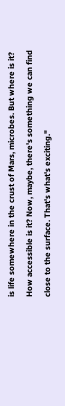is life somewhere in the crust of Mars, microbes. But where is it? How accessible is it? Now, maybe, there's something we can find close to the surface. That's what's exciting."